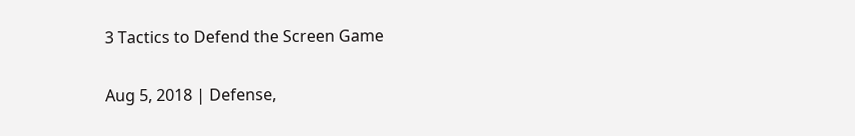3 Tactics to Defend the Screen Game

Aug 5, 2018 | Defense,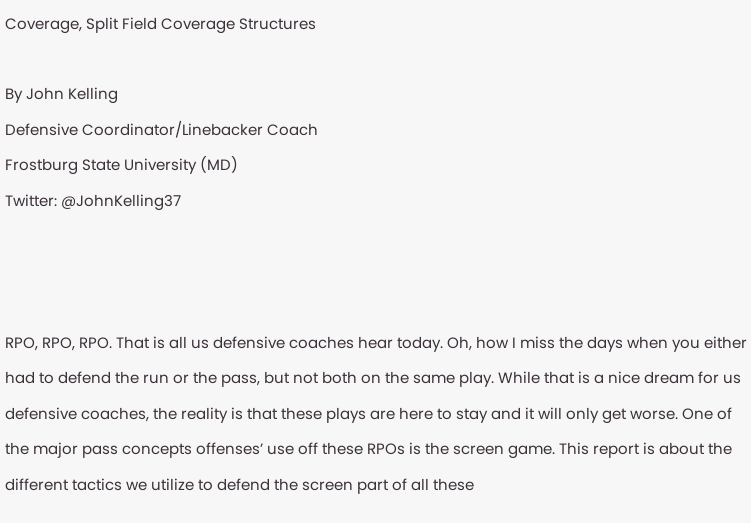Coverage, Split Field Coverage Structures

By John Kelling
Defensive Coordinator/Linebacker Coach
Frostburg State University (MD)
Twitter: @JohnKelling37



RPO, RPO, RPO. That is all us defensive coaches hear today. Oh, how I miss the days when you either had to defend the run or the pass, but not both on the same play. While that is a nice dream for us defensive coaches, the reality is that these plays are here to stay and it will only get worse. One of the major pass concepts offenses’ use off these RPOs is the screen game. This report is about the different tactics we utilize to defend the screen part of all these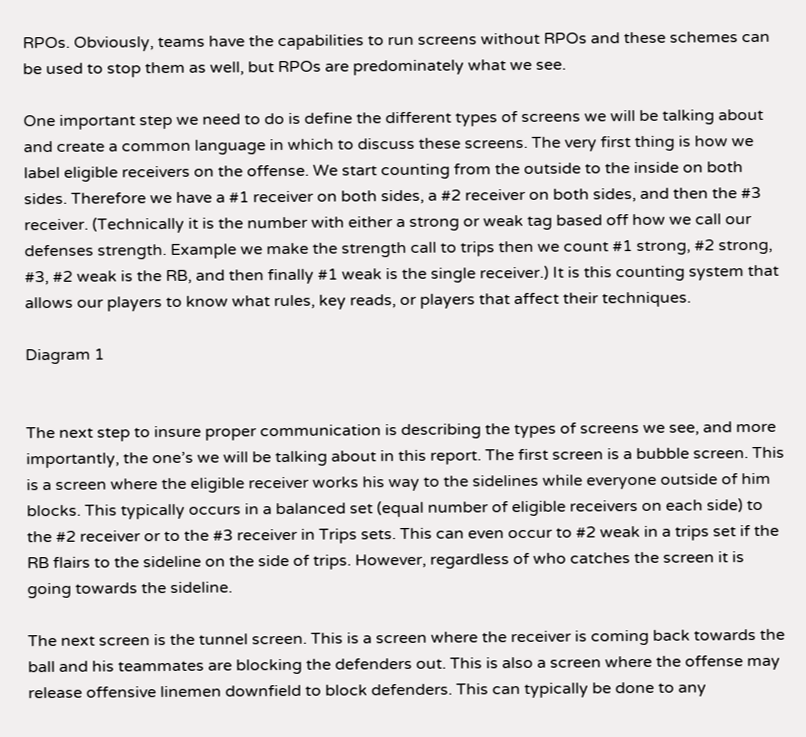RPOs. Obviously, teams have the capabilities to run screens without RPOs and these schemes can be used to stop them as well, but RPOs are predominately what we see.

One important step we need to do is define the different types of screens we will be talking about and create a common language in which to discuss these screens. The very first thing is how we label eligible receivers on the offense. We start counting from the outside to the inside on both sides. Therefore we have a #1 receiver on both sides, a #2 receiver on both sides, and then the #3 receiver. (Technically it is the number with either a strong or weak tag based off how we call our defenses strength. Example we make the strength call to trips then we count #1 strong, #2 strong, #3, #2 weak is the RB, and then finally #1 weak is the single receiver.) It is this counting system that allows our players to know what rules, key reads, or players that affect their techniques.

Diagram 1


The next step to insure proper communication is describing the types of screens we see, and more importantly, the one’s we will be talking about in this report. The first screen is a bubble screen. This is a screen where the eligible receiver works his way to the sidelines while everyone outside of him blocks. This typically occurs in a balanced set (equal number of eligible receivers on each side) to the #2 receiver or to the #3 receiver in Trips sets. This can even occur to #2 weak in a trips set if the RB flairs to the sideline on the side of trips. However, regardless of who catches the screen it is going towards the sideline.

The next screen is the tunnel screen. This is a screen where the receiver is coming back towards the ball and his teammates are blocking the defenders out. This is also a screen where the offense may release offensive linemen downfield to block defenders. This can typically be done to any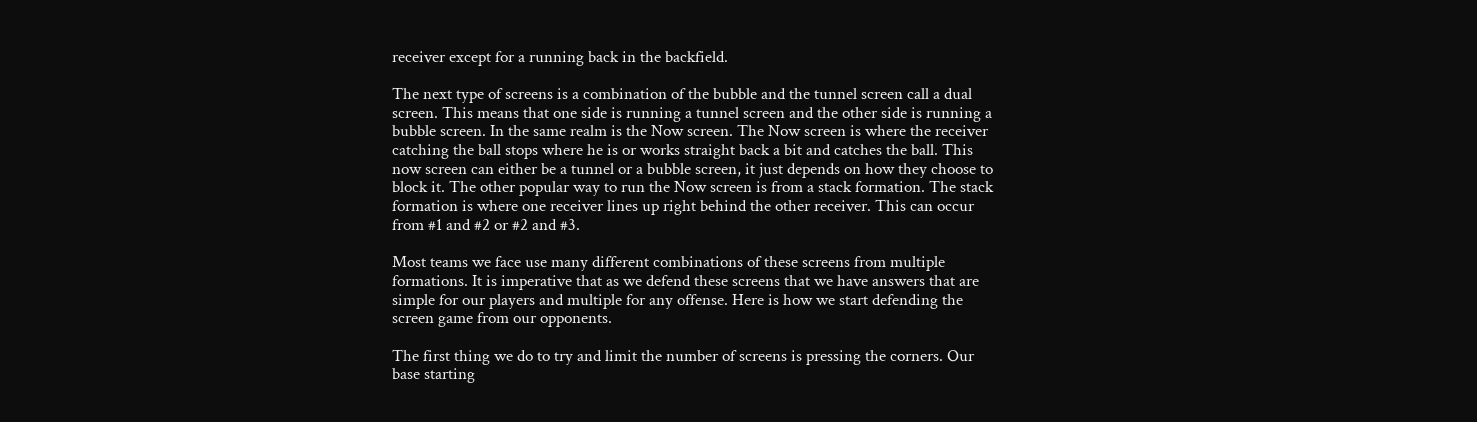receiver except for a running back in the backfield.

The next type of screens is a combination of the bubble and the tunnel screen call a dual screen. This means that one side is running a tunnel screen and the other side is running a bubble screen. In the same realm is the Now screen. The Now screen is where the receiver catching the ball stops where he is or works straight back a bit and catches the ball. This now screen can either be a tunnel or a bubble screen, it just depends on how they choose to block it. The other popular way to run the Now screen is from a stack formation. The stack formation is where one receiver lines up right behind the other receiver. This can occur from #1 and #2 or #2 and #3.

Most teams we face use many different combinations of these screens from multiple formations. It is imperative that as we defend these screens that we have answers that are simple for our players and multiple for any offense. Here is how we start defending the screen game from our opponents.

The first thing we do to try and limit the number of screens is pressing the corners. Our base starting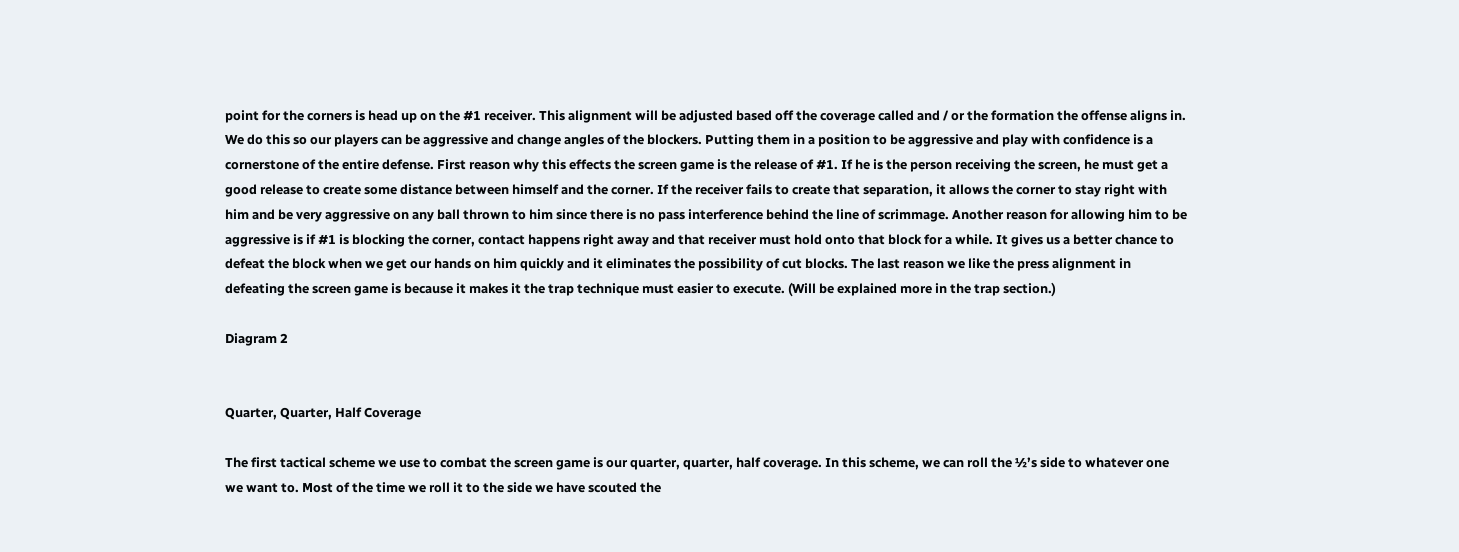point for the corners is head up on the #1 receiver. This alignment will be adjusted based off the coverage called and / or the formation the offense aligns in. We do this so our players can be aggressive and change angles of the blockers. Putting them in a position to be aggressive and play with confidence is a cornerstone of the entire defense. First reason why this effects the screen game is the release of #1. If he is the person receiving the screen, he must get a good release to create some distance between himself and the corner. If the receiver fails to create that separation, it allows the corner to stay right with him and be very aggressive on any ball thrown to him since there is no pass interference behind the line of scrimmage. Another reason for allowing him to be aggressive is if #1 is blocking the corner, contact happens right away and that receiver must hold onto that block for a while. It gives us a better chance to defeat the block when we get our hands on him quickly and it eliminates the possibility of cut blocks. The last reason we like the press alignment in defeating the screen game is because it makes it the trap technique must easier to execute. (Will be explained more in the trap section.)

Diagram 2


Quarter, Quarter, Half Coverage

The first tactical scheme we use to combat the screen game is our quarter, quarter, half coverage. In this scheme, we can roll the ½’s side to whatever one we want to. Most of the time we roll it to the side we have scouted the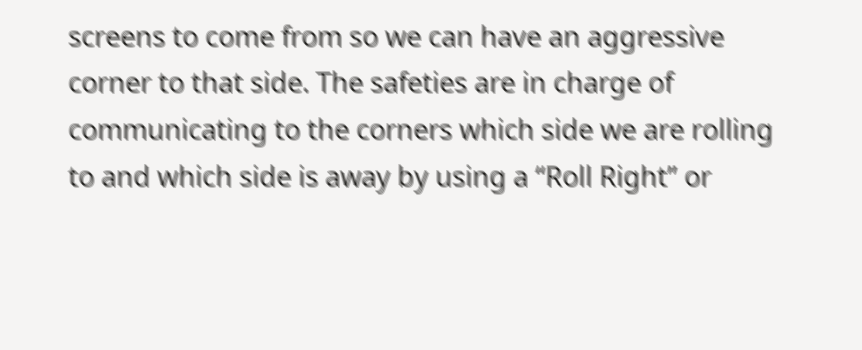screens to come from so we can have an aggressive corner to that side. The safeties are in charge of communicating to the corners which side we are rolling to and which side is away by using a “Roll Right” or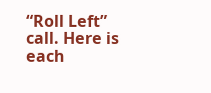“Roll Left” call. Here is each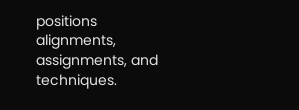positions alignments, assignments, and techniques.